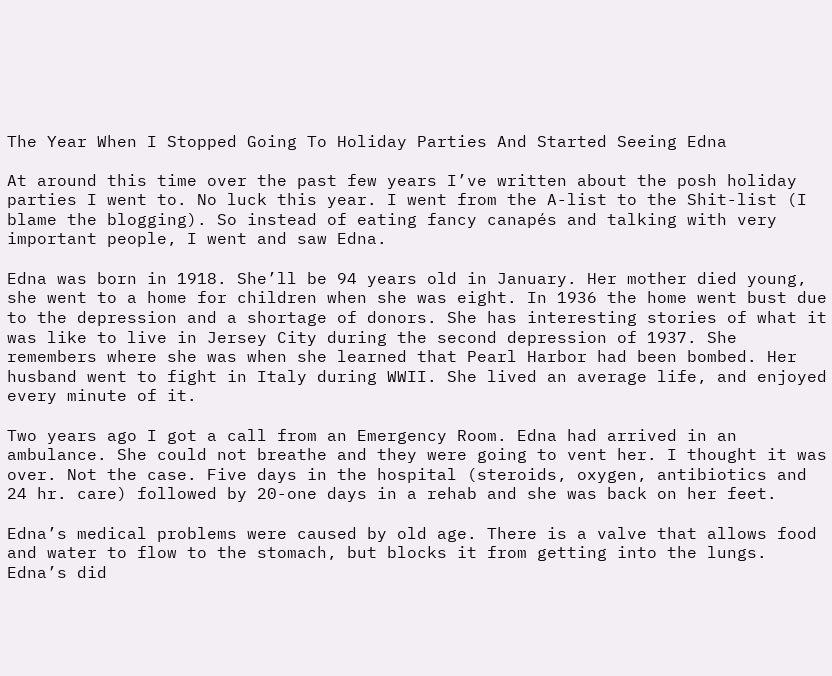The Year When I Stopped Going To Holiday Parties And Started Seeing Edna

At around this time over the past few years I’ve written about the posh holiday parties I went to. No luck this year. I went from the A-list to the Shit-list (I blame the blogging). So instead of eating fancy canapés and talking with very important people, I went and saw Edna.

Edna was born in 1918. She’ll be 94 years old in January. Her mother died young, she went to a home for children when she was eight. In 1936 the home went bust due to the depression and a shortage of donors. She has interesting stories of what it was like to live in Jersey City during the second depression of 1937. She remembers where she was when she learned that Pearl Harbor had been bombed. Her husband went to fight in Italy during WWII. She lived an average life, and enjoyed every minute of it.

Two years ago I got a call from an Emergency Room. Edna had arrived in an ambulance. She could not breathe and they were going to vent her. I thought it was over. Not the case. Five days in the hospital (steroids, oxygen, antibiotics and 24 hr. care) followed by 20-one days in a rehab and she was back on her feet.

Edna’s medical problems were caused by old age. There is a valve that allows food and water to flow to the stomach, but blocks it from getting into the lungs. Edna’s did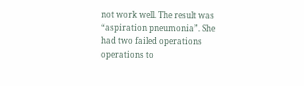not work well. The result was “aspiration pneumonia”. She had two failed operations operations to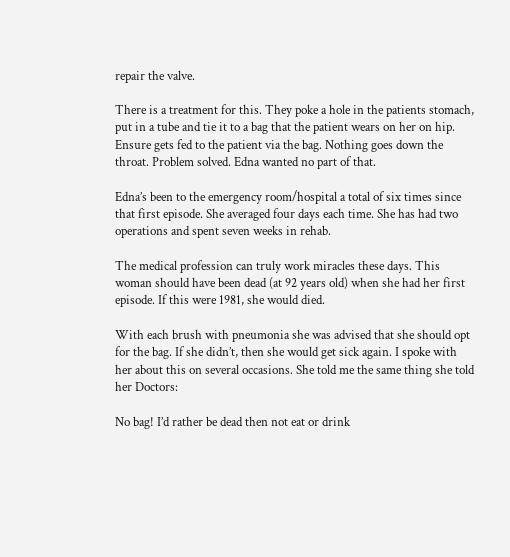repair the valve.

There is a treatment for this. They poke a hole in the patients stomach, put in a tube and tie it to a bag that the patient wears on her on hip. Ensure gets fed to the patient via the bag. Nothing goes down the throat. Problem solved. Edna wanted no part of that.

Edna’s been to the emergency room/hospital a total of six times since that first episode. She averaged four days each time. She has had two operations and spent seven weeks in rehab.

The medical profession can truly work miracles these days. This woman should have been dead (at 92 years old) when she had her first episode. If this were 1981, she would died.

With each brush with pneumonia she was advised that she should opt for the bag. If she didn’t, then she would get sick again. I spoke with her about this on several occasions. She told me the same thing she told her Doctors:

No bag! I’d rather be dead then not eat or drink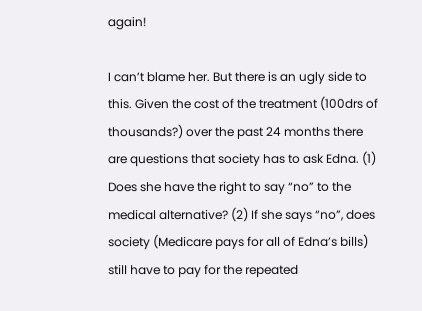again!

I can’t blame her. But there is an ugly side to this. Given the cost of the treatment (100drs of thousands?) over the past 24 months there are questions that society has to ask Edna. (1) Does she have the right to say “no” to the medical alternative? (2) If she says “no”, does society (Medicare pays for all of Edna’s bills) still have to pay for the repeated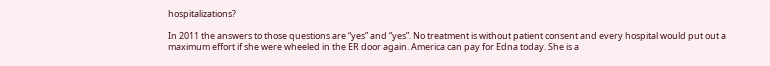hospitalizations?

In 2011 the answers to those questions are “yes” and “yes”. No treatment is without patient consent and every hospital would put out a maximum effort if she were wheeled in the ER door again. America can pay for Edna today. She is a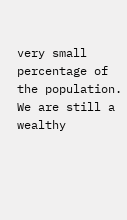very small percentage of the population. We are still a wealthy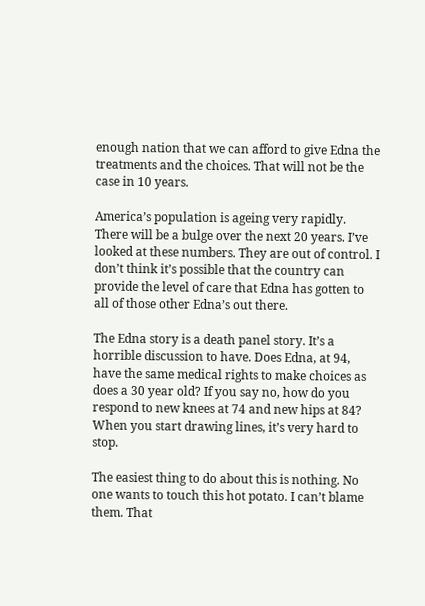enough nation that we can afford to give Edna the treatments and the choices. That will not be the case in 10 years.

America’s population is ageing very rapidly. There will be a bulge over the next 20 years. I’ve looked at these numbers. They are out of control. I don’t think it’s possible that the country can provide the level of care that Edna has gotten to all of those other Edna’s out there.

The Edna story is a death panel story. It’s a horrible discussion to have. Does Edna, at 94, have the same medical rights to make choices as does a 30 year old? If you say no, how do you respond to new knees at 74 and new hips at 84? When you start drawing lines, it’s very hard to stop.

The easiest thing to do about this is nothing. No one wants to touch this hot potato. I can’t blame them. That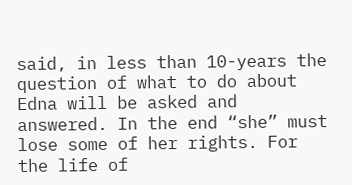said, in less than 10-years the question of what to do about Edna will be asked and answered. In the end “she” must lose some of her rights. For the life of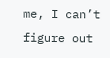me, I can’t figure out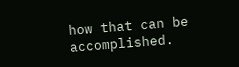how that can be accomplished.